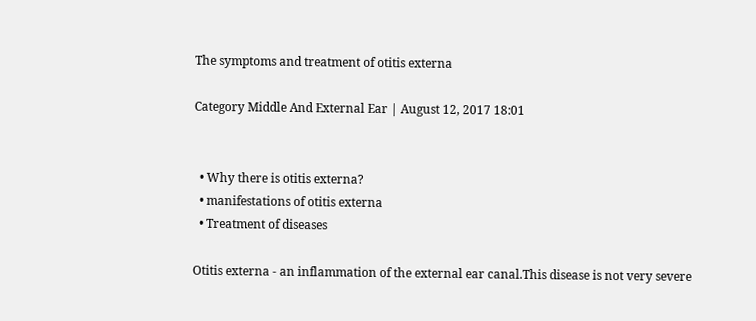The symptoms and treatment of otitis externa

Category Middle And External Ear | August 12, 2017 18:01


  • Why there is otitis externa?
  • manifestations of otitis externa
  • Treatment of diseases

Otitis externa - an inflammation of the external ear canal.This disease is not very severe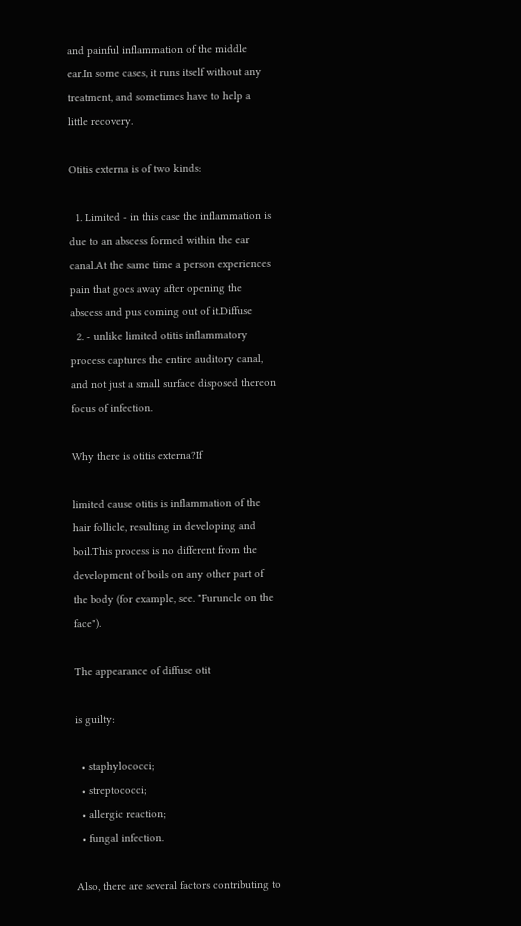and painful inflammation of the middle ear.In some cases, it runs itself without any treatment, and sometimes have to help a little recovery.

Otitis externa is of two kinds:

  1. Limited - in this case the inflammation is due to an abscess formed within the ear canal.At the same time a person experiences pain that goes away after opening the abscess and pus coming out of it.Diffuse
  2. - unlike limited otitis inflammatory process captures the entire auditory canal, and not just a small surface disposed thereon focus of infection.

Why there is otitis externa?If

limited cause otitis is inflammation of the hair follicle, resulting in developing and boil.This process is no different from the development of boils on any other part of the body (for example, see. "Furuncle on the face").

The appearance of diffuse otit

is guilty:

  • staphylococci;
  • streptococci;
  • allergic reaction;
  • fungal infection.

Also, there are several factors contributing to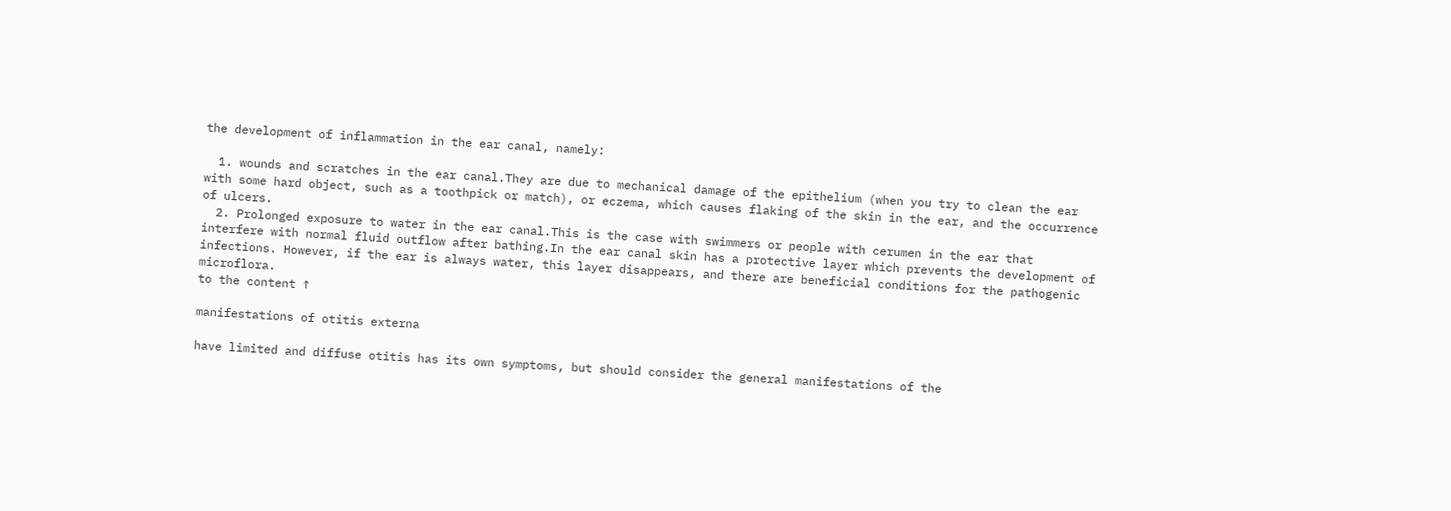the development of inflammation in the ear canal, namely:

  1. wounds and scratches in the ear canal.They are due to mechanical damage of the epithelium (when you try to clean the ear with some hard object, such as a toothpick or match), or eczema, which causes flaking of the skin in the ear, and the occurrence of ulcers.
  2. Prolonged exposure to water in the ear canal.This is the case with swimmers or people with cerumen in the ear that interfere with normal fluid outflow after bathing.In the ear canal skin has a protective layer which prevents the development of infections. However, if the ear is always water, this layer disappears, and there are beneficial conditions for the pathogenic microflora.
to the content ↑

manifestations of otitis externa

have limited and diffuse otitis has its own symptoms, but should consider the general manifestations of the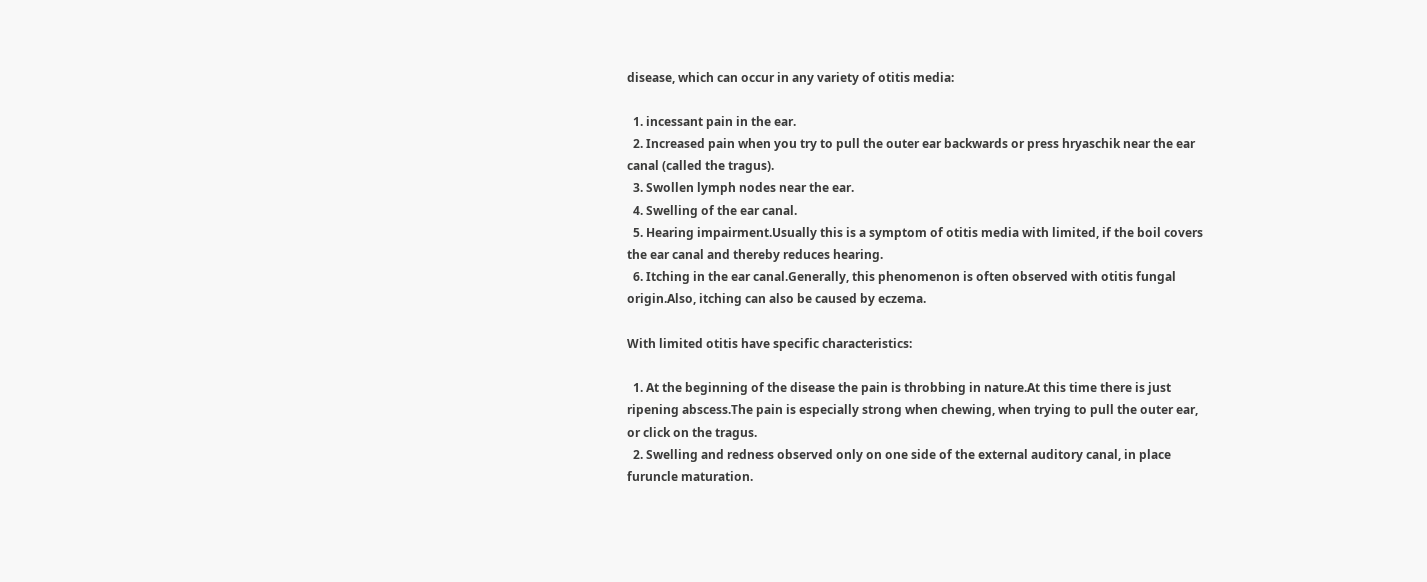disease, which can occur in any variety of otitis media:

  1. incessant pain in the ear.
  2. Increased pain when you try to pull the outer ear backwards or press hryaschik near the ear canal (called the tragus).
  3. Swollen lymph nodes near the ear.
  4. Swelling of the ear canal.
  5. Hearing impairment.Usually this is a symptom of otitis media with limited, if the boil covers the ear canal and thereby reduces hearing.
  6. Itching in the ear canal.Generally, this phenomenon is often observed with otitis fungal origin.Also, itching can also be caused by eczema.

With limited otitis have specific characteristics:

  1. At the beginning of the disease the pain is throbbing in nature.At this time there is just ripening abscess.The pain is especially strong when chewing, when trying to pull the outer ear, or click on the tragus.
  2. Swelling and redness observed only on one side of the external auditory canal, in place furuncle maturation.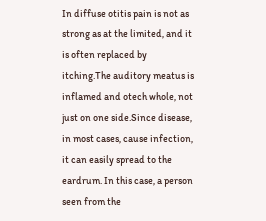In diffuse otitis pain is not as strong as at the limited, and it is often replaced by itching.The auditory meatus is inflamed and otech whole, not just on one side.Since disease, in most cases, cause infection, it can easily spread to the eardrum. In this case, a person seen from the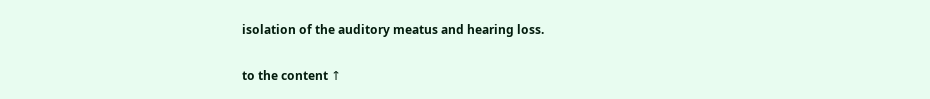isolation of the auditory meatus and hearing loss.

to the content ↑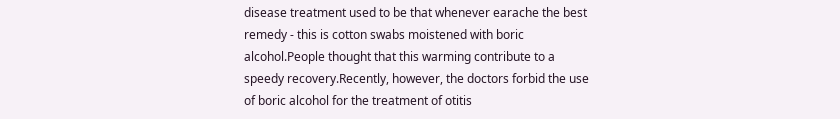disease treatment used to be that whenever earache the best remedy - this is cotton swabs moistened with boric alcohol.People thought that this warming contribute to a speedy recovery.Recently, however, the doctors forbid the use of boric alcohol for the treatment of otitis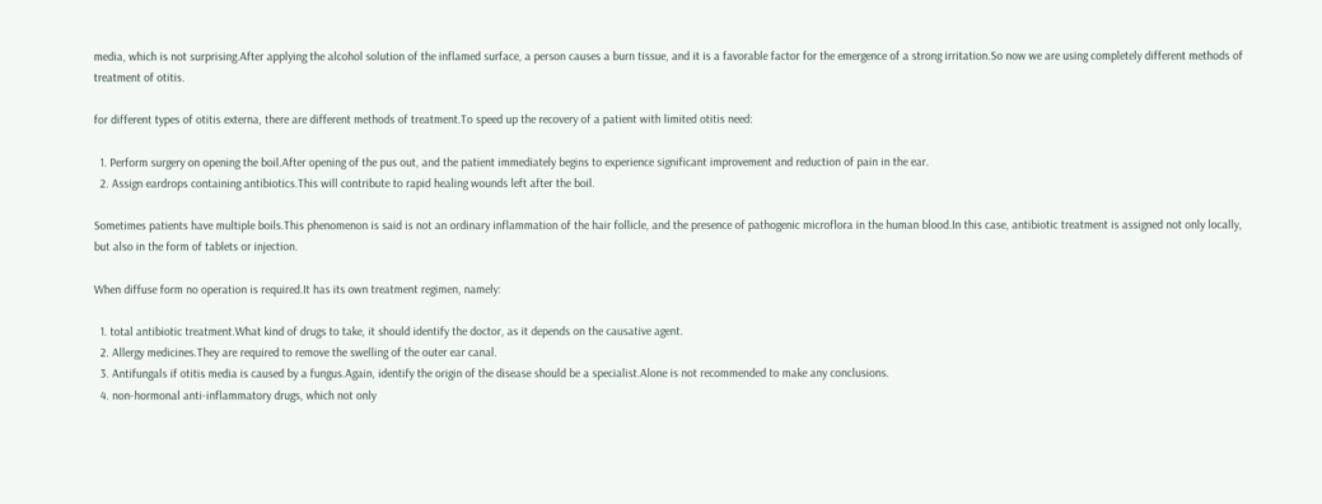media, which is not surprising.After applying the alcohol solution of the inflamed surface, a person causes a burn tissue, and it is a favorable factor for the emergence of a strong irritation.So now we are using completely different methods of treatment of otitis.

for different types of otitis externa, there are different methods of treatment.To speed up the recovery of a patient with limited otitis need:

  1. Perform surgery on opening the boil.After opening of the pus out, and the patient immediately begins to experience significant improvement and reduction of pain in the ear.
  2. Assign eardrops containing antibiotics.This will contribute to rapid healing wounds left after the boil.

Sometimes patients have multiple boils.This phenomenon is said is not an ordinary inflammation of the hair follicle, and the presence of pathogenic microflora in the human blood.In this case, antibiotic treatment is assigned not only locally, but also in the form of tablets or injection.

When diffuse form no operation is required.It has its own treatment regimen, namely:

  1. total antibiotic treatment.What kind of drugs to take, it should identify the doctor, as it depends on the causative agent.
  2. Allergy medicines.They are required to remove the swelling of the outer ear canal.
  3. Antifungals if otitis media is caused by a fungus.Again, identify the origin of the disease should be a specialist.Alone is not recommended to make any conclusions.
  4. non-hormonal anti-inflammatory drugs, which not only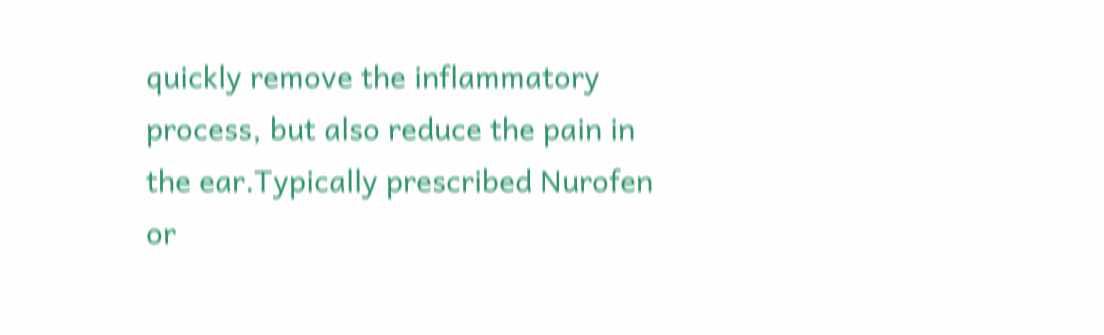quickly remove the inflammatory process, but also reduce the pain in the ear.Typically prescribed Nurofen or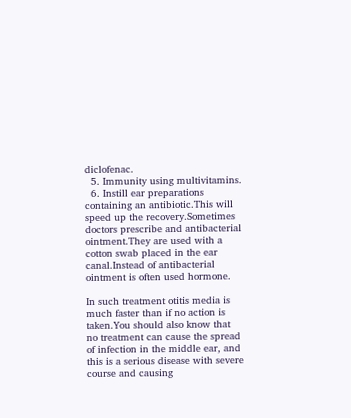diclofenac.
  5. Immunity using multivitamins.
  6. Instill ear preparations containing an antibiotic.This will speed up the recovery.Sometimes doctors prescribe and antibacterial ointment.They are used with a cotton swab placed in the ear canal.Instead of antibacterial ointment is often used hormone.

In such treatment otitis media is much faster than if no action is taken.You should also know that no treatment can cause the spread of infection in the middle ear, and this is a serious disease with severe course and causing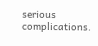serious complications.